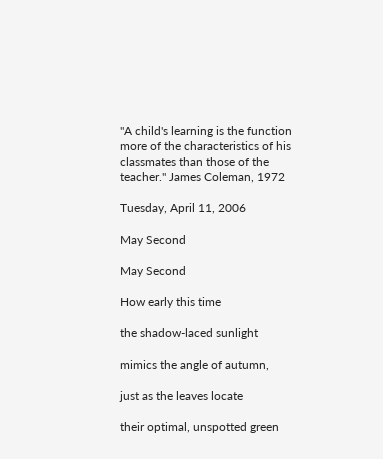"A child's learning is the function more of the characteristics of his classmates than those of the teacher." James Coleman, 1972

Tuesday, April 11, 2006

May Second

May Second

How early this time

the shadow-laced sunlight

mimics the angle of autumn,

just as the leaves locate

their optimal, unspotted green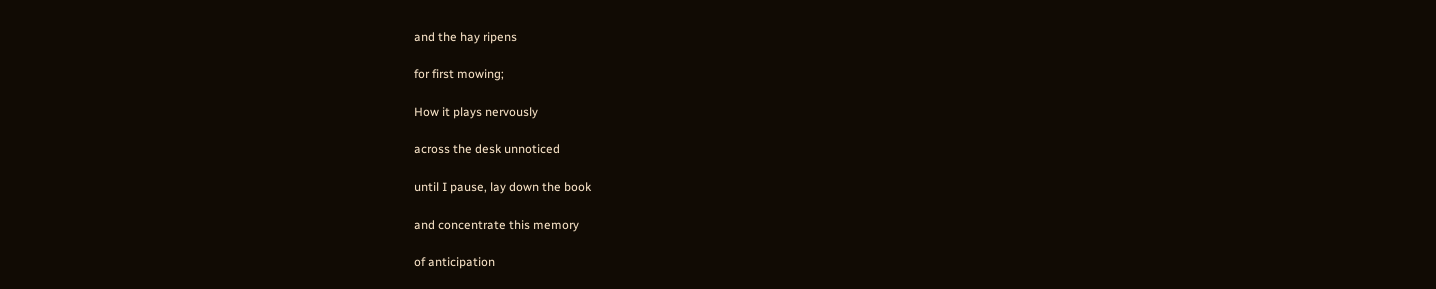and the hay ripens

for first mowing;

How it plays nervously

across the desk unnoticed

until I pause, lay down the book

and concentrate this memory

of anticipation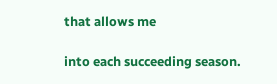that allows me

into each succeeding season.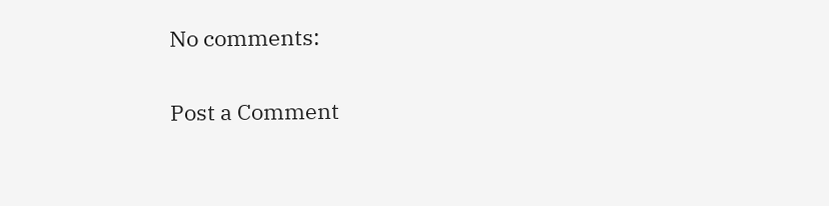No comments:

Post a Comment